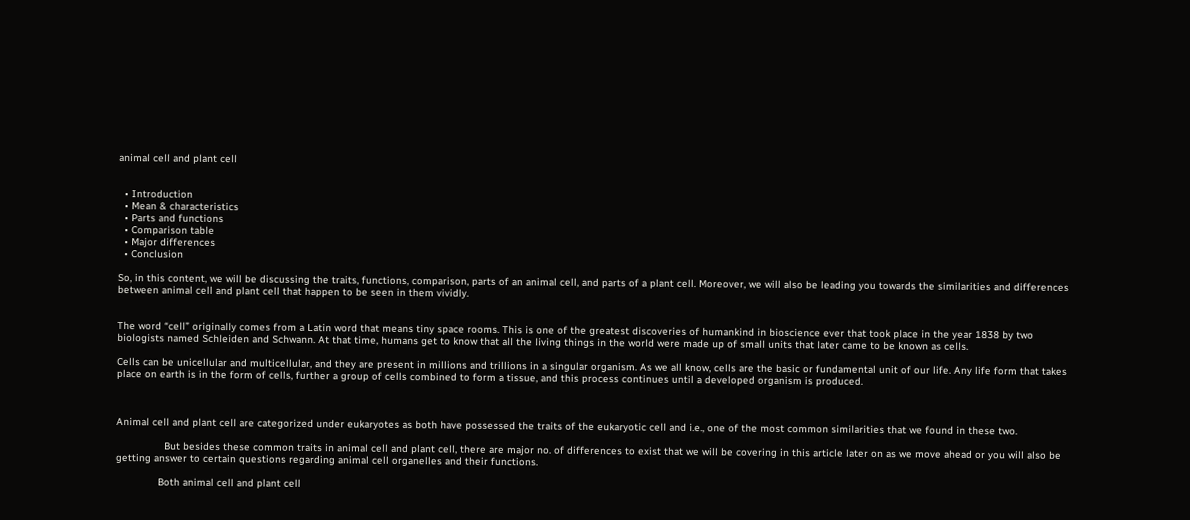animal cell and plant cell


  • Introduction
  • Mean & characteristics
  • Parts and functions
  • Comparison table
  • Major differences
  • Conclusion

So, in this content, we will be discussing the traits, functions, comparison, parts of an animal cell, and parts of a plant cell. Moreover, we will also be leading you towards the similarities and differences between animal cell and plant cell that happen to be seen in them vividly.


The word “cell” originally comes from a Latin word that means tiny space rooms. This is one of the greatest discoveries of humankind in bioscience ever that took place in the year 1838 by two biologists named Schleiden and Schwann. At that time, humans get to know that all the living things in the world were made up of small units that later came to be known as cells.

Cells can be unicellular and multicellular, and they are present in millions and trillions in a singular organism. As we all know, cells are the basic or fundamental unit of our life. Any life form that takes place on earth is in the form of cells, further a group of cells combined to form a tissue, and this process continues until a developed organism is produced.



Animal cell and plant cell are categorized under eukaryotes as both have possessed the traits of the eukaryotic cell and i.e., one of the most common similarities that we found in these two.

                But besides these common traits in animal cell and plant cell, there are major no. of differences to exist that we will be covering in this article later on as we move ahead or you will also be getting answer to certain questions regarding animal cell organelles and their functions.

              Both animal cell and plant cell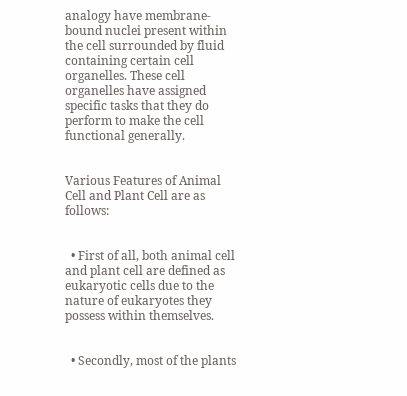analogy have membrane-bound nuclei present within the cell surrounded by fluid containing certain cell organelles. These cell organelles have assigned specific tasks that they do perform to make the cell functional generally.


Various Features of Animal Cell and Plant Cell are as follows:


  • First of all, both animal cell and plant cell are defined as eukaryotic cells due to the nature of eukaryotes they possess within themselves.


  • Secondly, most of the plants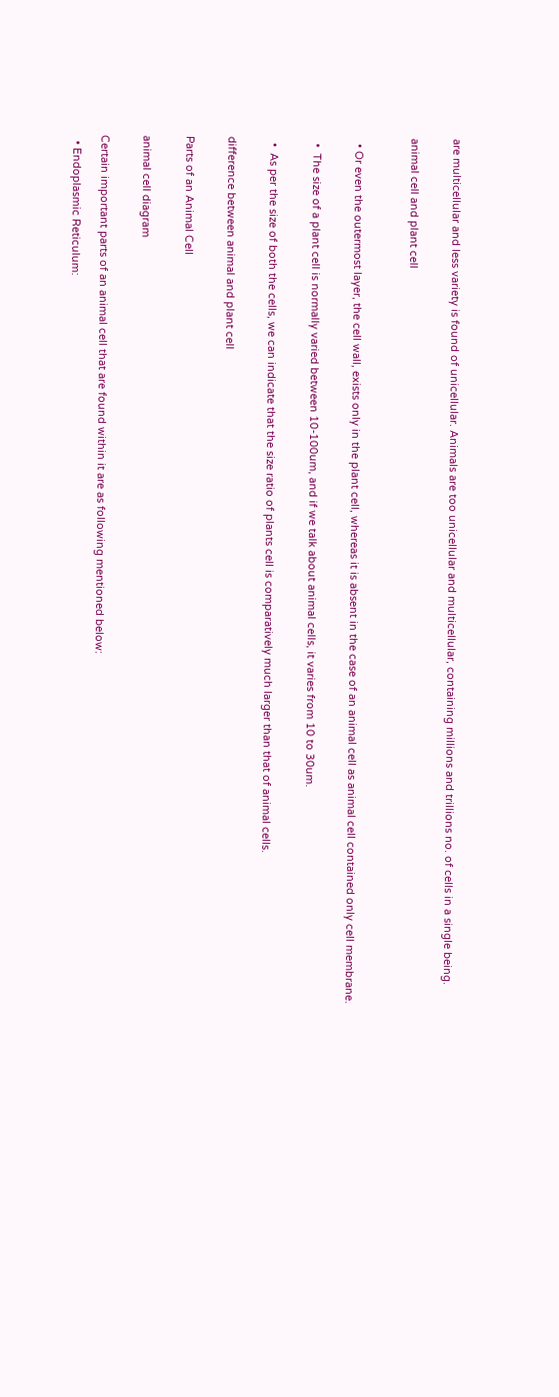are multicellular and less variety is found of unicellular. Animals are too unicellular and multicellular, containing millions and trillions no. of cells in a single being.


animal cell and plant cell



  • Or even the outermost layer, the cell wall, exists only in the plant cell, whereas it is absent in the case of an animal cell as animal cell contained only cell membrane.


  •  The size of a plant cell is normally varied between 10-100um, and if we talk about animal cells, it varies from 10 to 30um.


  •  As per the size of both the cells, we can indicate that the size ratio of plants cell is comparatively much larger than that of animal cells.


difference between animal and plant cell


Parts of an Animal Cell


animal cell diagram


Certain important parts of an animal cell that are found within it are as following mentioned below:

  • Endoplasmic Reticulum: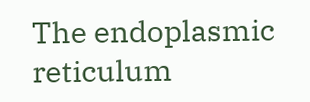The endoplasmic reticulum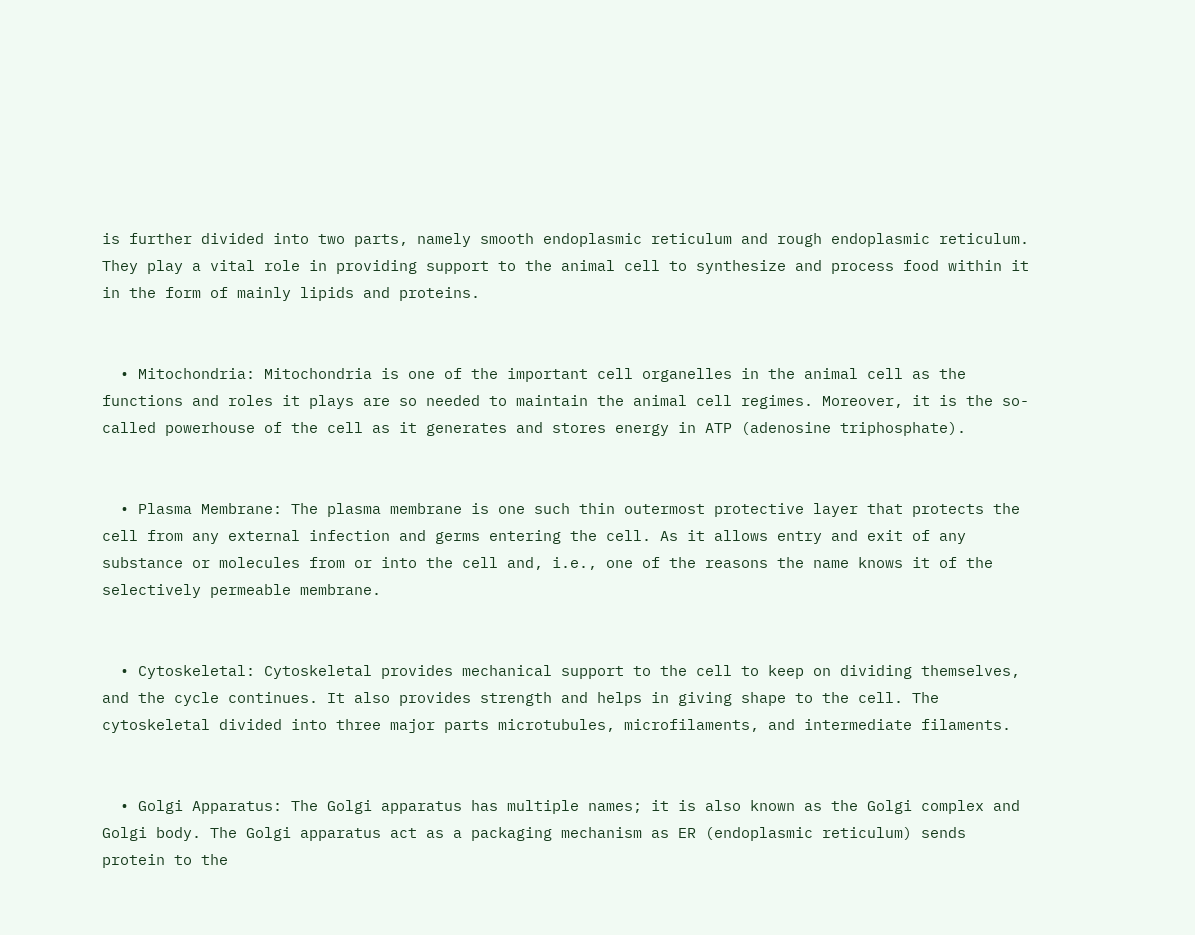is further divided into two parts, namely smooth endoplasmic reticulum and rough endoplasmic reticulum. They play a vital role in providing support to the animal cell to synthesize and process food within it in the form of mainly lipids and proteins.


  • Mitochondria: Mitochondria is one of the important cell organelles in the animal cell as the functions and roles it plays are so needed to maintain the animal cell regimes. Moreover, it is the so-called powerhouse of the cell as it generates and stores energy in ATP (adenosine triphosphate).


  • Plasma Membrane: The plasma membrane is one such thin outermost protective layer that protects the cell from any external infection and germs entering the cell. As it allows entry and exit of any substance or molecules from or into the cell and, i.e., one of the reasons the name knows it of the selectively permeable membrane.


  • Cytoskeletal: Cytoskeletal provides mechanical support to the cell to keep on dividing themselves, and the cycle continues. It also provides strength and helps in giving shape to the cell. The cytoskeletal divided into three major parts microtubules, microfilaments, and intermediate filaments.


  • Golgi Apparatus: The Golgi apparatus has multiple names; it is also known as the Golgi complex and Golgi body. The Golgi apparatus act as a packaging mechanism as ER (endoplasmic reticulum) sends protein to the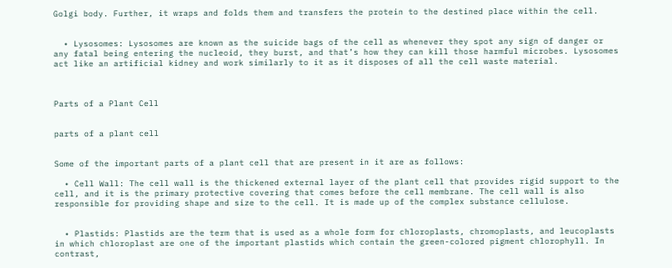Golgi body. Further, it wraps and folds them and transfers the protein to the destined place within the cell.


  • Lysosomes: Lysosomes are known as the suicide bags of the cell as whenever they spot any sign of danger or any fatal being entering the nucleoid, they burst, and that’s how they can kill those harmful microbes. Lysosomes act like an artificial kidney and work similarly to it as it disposes of all the cell waste material.



Parts of a Plant Cell


parts of a plant cell


Some of the important parts of a plant cell that are present in it are as follows:

  • Cell Wall: The cell wall is the thickened external layer of the plant cell that provides rigid support to the cell, and it is the primary protective covering that comes before the cell membrane. The cell wall is also responsible for providing shape and size to the cell. It is made up of the complex substance cellulose.


  • Plastids: Plastids are the term that is used as a whole form for chloroplasts, chromoplasts, and leucoplasts in which chloroplast are one of the important plastids which contain the green-colored pigment chlorophyll. In contrast,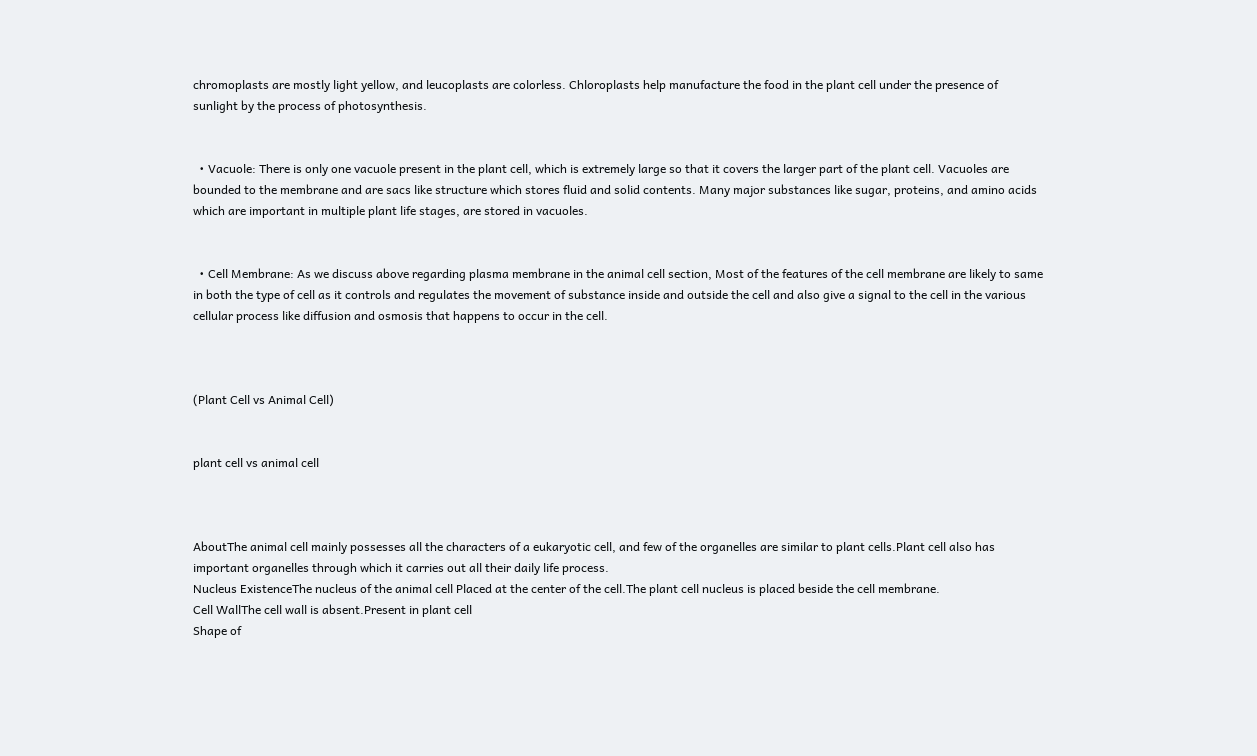chromoplasts are mostly light yellow, and leucoplasts are colorless. Chloroplasts help manufacture the food in the plant cell under the presence of sunlight by the process of photosynthesis.


  • Vacuole: There is only one vacuole present in the plant cell, which is extremely large so that it covers the larger part of the plant cell. Vacuoles are bounded to the membrane and are sacs like structure which stores fluid and solid contents. Many major substances like sugar, proteins, and amino acids which are important in multiple plant life stages, are stored in vacuoles.


  • Cell Membrane: As we discuss above regarding plasma membrane in the animal cell section, Most of the features of the cell membrane are likely to same in both the type of cell as it controls and regulates the movement of substance inside and outside the cell and also give a signal to the cell in the various cellular process like diffusion and osmosis that happens to occur in the cell.



(Plant Cell vs Animal Cell)


plant cell vs animal cell



AboutThe animal cell mainly possesses all the characters of a eukaryotic cell, and few of the organelles are similar to plant cells.Plant cell also has important organelles through which it carries out all their daily life process.
Nucleus ExistenceThe nucleus of the animal cell Placed at the center of the cell.The plant cell nucleus is placed beside the cell membrane.
Cell WallThe cell wall is absent.Present in plant cell
Shape of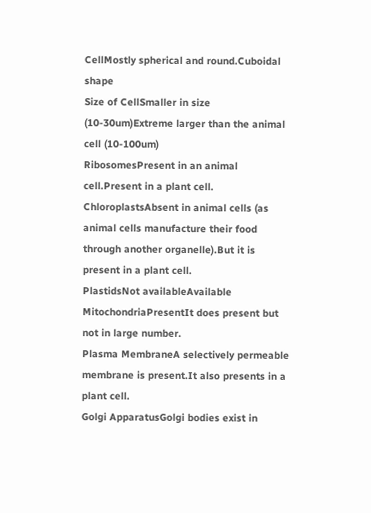CellMostly spherical and round.Cuboidal shape
Size of CellSmaller in size (10-30um)Extreme larger than the animal cell (10-100um)
RibosomesPresent in an animal cell.Present in a plant cell.
ChloroplastsAbsent in animal cells (as animal cells manufacture their food through another organelle).But it is present in a plant cell.
PlastidsNot availableAvailable
MitochondriaPresentIt does present but not in large number.
Plasma MembraneA selectively permeable membrane is present.It also presents in a plant cell.
Golgi ApparatusGolgi bodies exist in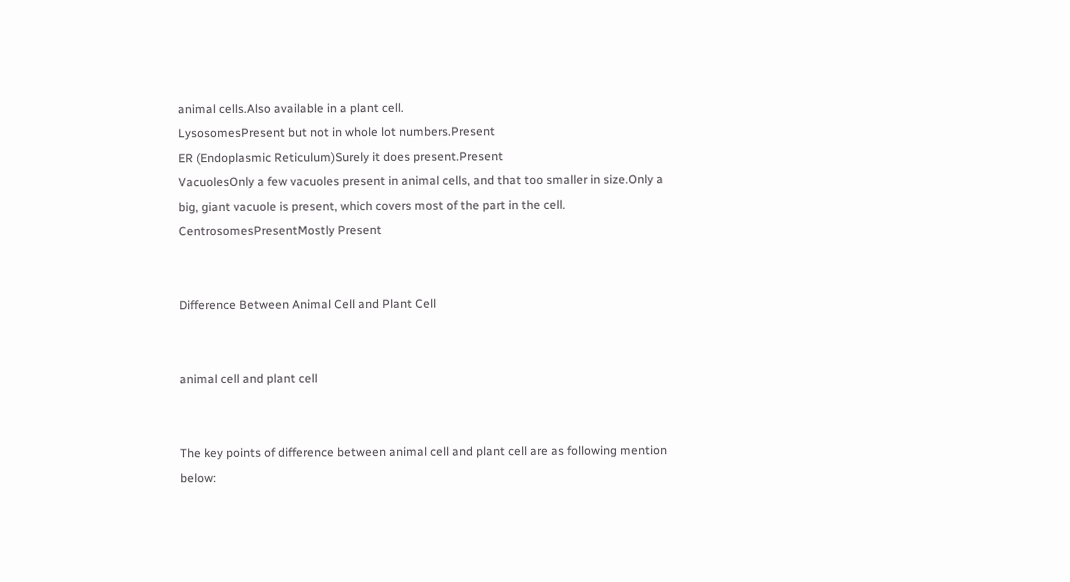animal cells.Also available in a plant cell.
LysosomesPresent but not in whole lot numbers.Present
ER (Endoplasmic Reticulum)Surely it does present.Present
VacuolesOnly a few vacuoles present in animal cells, and that too smaller in size.Only a big, giant vacuole is present, which covers most of the part in the cell.
CentrosomesPresentMostly Present


Difference Between Animal Cell and Plant Cell


animal cell and plant cell


The key points of difference between animal cell and plant cell are as following mention below: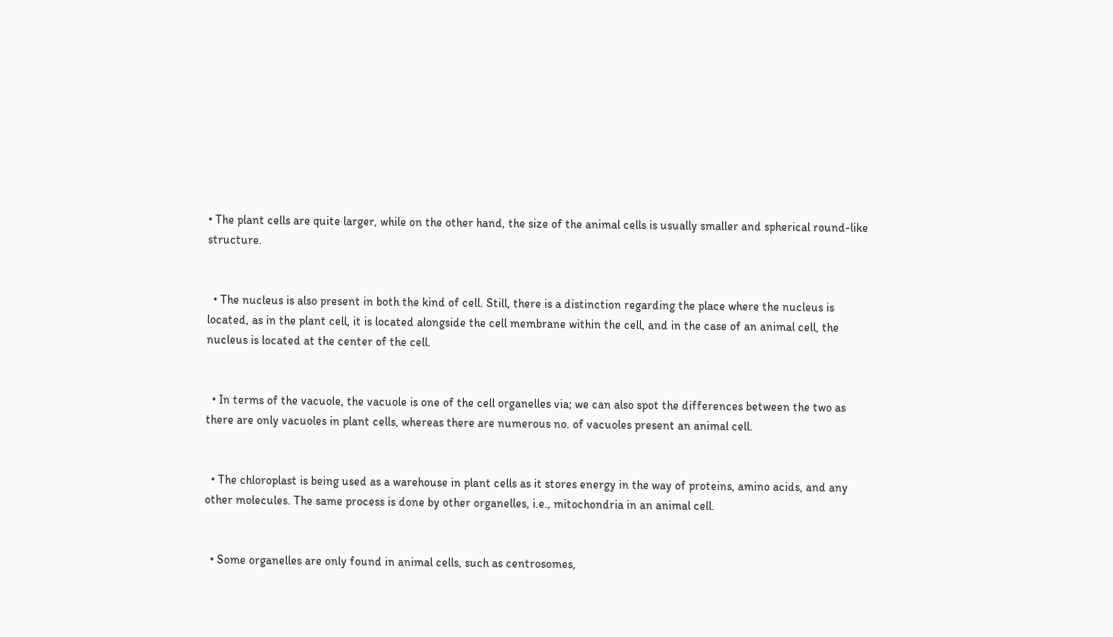• The plant cells are quite larger, while on the other hand, the size of the animal cells is usually smaller and spherical round-like structure.


  • The nucleus is also present in both the kind of cell. Still, there is a distinction regarding the place where the nucleus is located, as in the plant cell, it is located alongside the cell membrane within the cell, and in the case of an animal cell, the nucleus is located at the center of the cell.


  • In terms of the vacuole, the vacuole is one of the cell organelles via; we can also spot the differences between the two as there are only vacuoles in plant cells, whereas there are numerous no. of vacuoles present an animal cell.


  • The chloroplast is being used as a warehouse in plant cells as it stores energy in the way of proteins, amino acids, and any other molecules. The same process is done by other organelles, i.e., mitochondria in an animal cell.


  • Some organelles are only found in animal cells, such as centrosomes,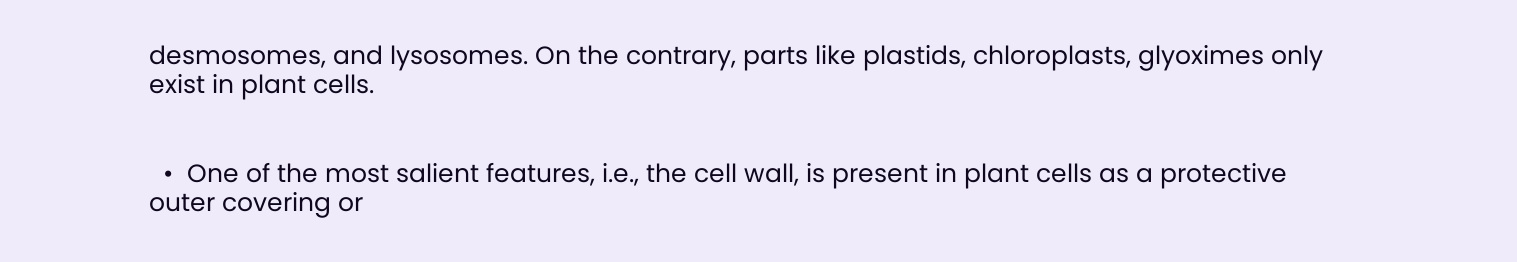desmosomes, and lysosomes. On the contrary, parts like plastids, chloroplasts, glyoximes only exist in plant cells.


  •  One of the most salient features, i.e., the cell wall, is present in plant cells as a protective outer covering or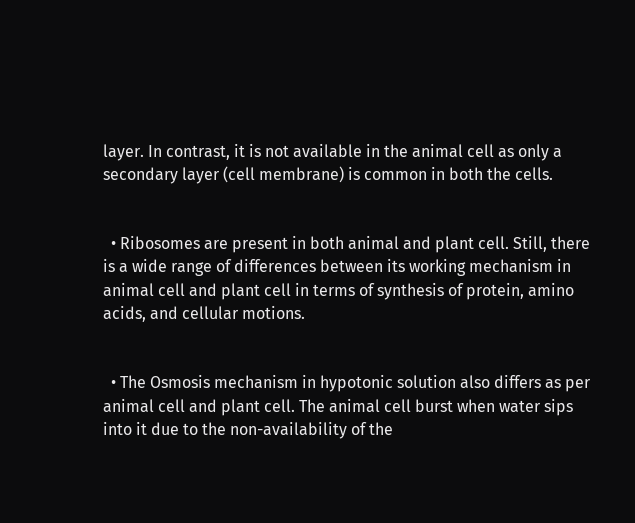layer. In contrast, it is not available in the animal cell as only a secondary layer (cell membrane) is common in both the cells.


  • Ribosomes are present in both animal and plant cell. Still, there is a wide range of differences between its working mechanism in animal cell and plant cell in terms of synthesis of protein, amino acids, and cellular motions.


  • The Osmosis mechanism in hypotonic solution also differs as per animal cell and plant cell. The animal cell burst when water sips into it due to the non-availability of the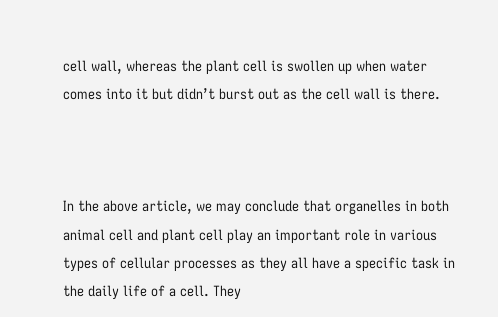cell wall, whereas the plant cell is swollen up when water comes into it but didn’t burst out as the cell wall is there.



In the above article, we may conclude that organelles in both animal cell and plant cell play an important role in various types of cellular processes as they all have a specific task in the daily life of a cell. They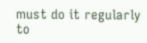must do it regularly to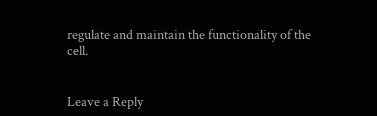regulate and maintain the functionality of the cell.


Leave a Reply